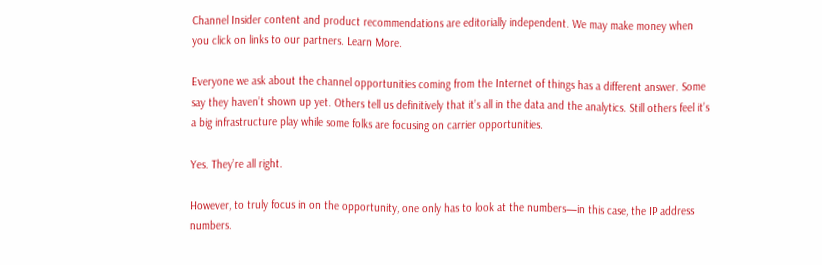Channel Insider content and product recommendations are editorially independent. We may make money when you click on links to our partners. Learn More.

Everyone we ask about the channel opportunities coming from the Internet of things has a different answer. Some say they haven’t shown up yet. Others tell us definitively that it’s all in the data and the analytics. Still others feel it’s a big infrastructure play while some folks are focusing on carrier opportunities.

Yes. They’re all right.

However, to truly focus in on the opportunity, one only has to look at the numbers—in this case, the IP address numbers.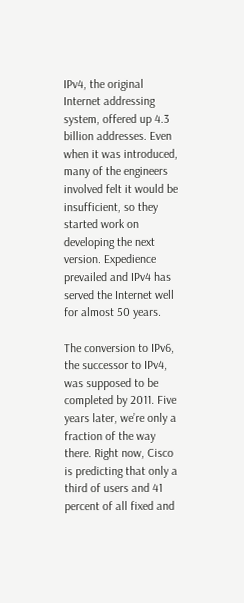IPv4, the original Internet addressing system, offered up 4.3 billion addresses. Even when it was introduced, many of the engineers involved felt it would be insufficient, so they started work on developing the next version. Expedience prevailed and IPv4 has served the Internet well for almost 50 years.

The conversion to IPv6, the successor to IPv4, was supposed to be completed by 2011. Five years later, we’re only a fraction of the way there. Right now, Cisco is predicting that only a third of users and 41 percent of all fixed and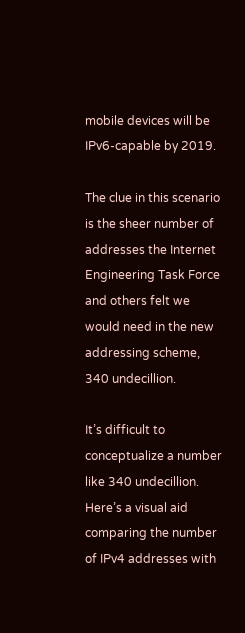mobile devices will be IPv6-capable by 2019.

The clue in this scenario is the sheer number of addresses the Internet Engineering Task Force and others felt we would need in the new addressing scheme, 340 undecillion.

It’s difficult to conceptualize a number like 340 undecillion. Here’s a visual aid comparing the number of IPv4 addresses with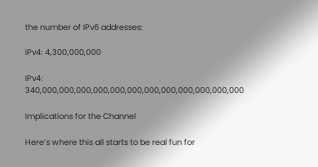the number of IPv6 addresses:

IPv4: 4,300,000,000

IPv4: 340,000,000,000,000,000,000,000,000,000,000,000,000

Implications for the Channel

Here’s where this all starts to be real fun for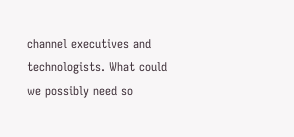channel executives and technologists. What could we possibly need so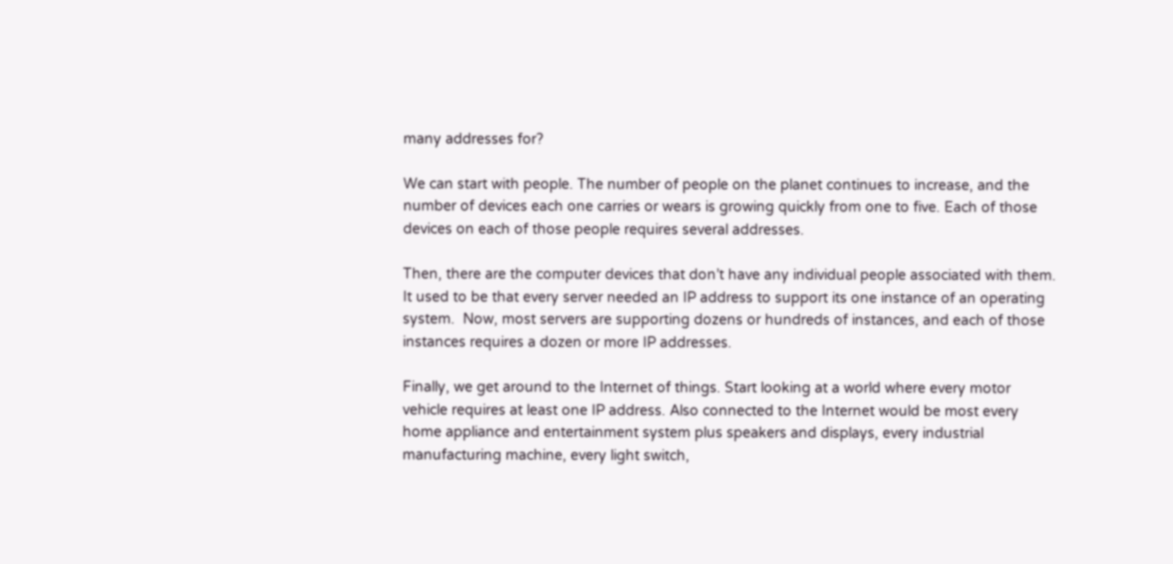many addresses for?

We can start with people. The number of people on the planet continues to increase, and the number of devices each one carries or wears is growing quickly from one to five. Each of those devices on each of those people requires several addresses.

Then, there are the computer devices that don’t have any individual people associated with them. It used to be that every server needed an IP address to support its one instance of an operating system.  Now, most servers are supporting dozens or hundreds of instances, and each of those instances requires a dozen or more IP addresses.

Finally, we get around to the Internet of things. Start looking at a world where every motor vehicle requires at least one IP address. Also connected to the Internet would be most every home appliance and entertainment system plus speakers and displays, every industrial manufacturing machine, every light switch,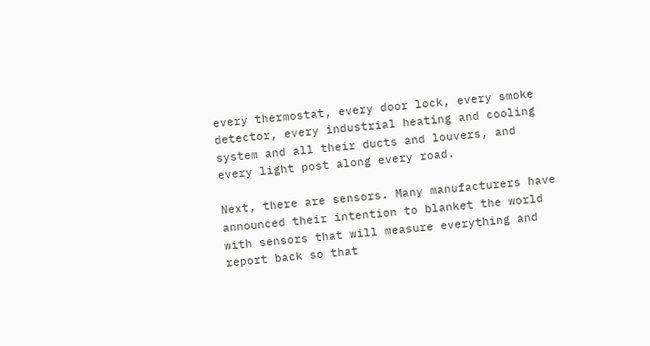every thermostat, every door lock, every smoke detector, every industrial heating and cooling system and all their ducts and louvers, and every light post along every road.

Next, there are sensors. Many manufacturers have announced their intention to blanket the world with sensors that will measure everything and report back so that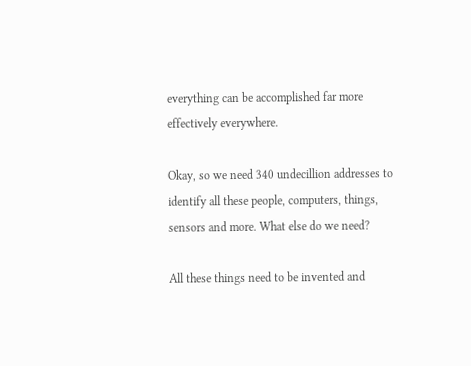everything can be accomplished far more effectively everywhere.

Okay, so we need 340 undecillion addresses to identify all these people, computers, things, sensors and more. What else do we need?

All these things need to be invented and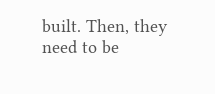built. Then, they need to be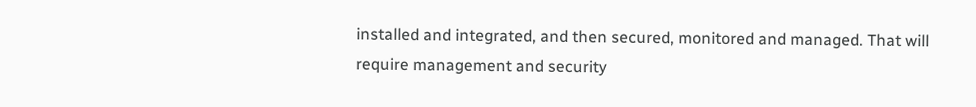installed and integrated, and then secured, monitored and managed. That will require management and security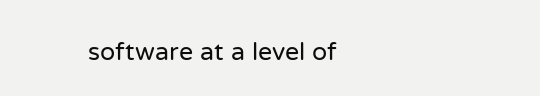software at a level of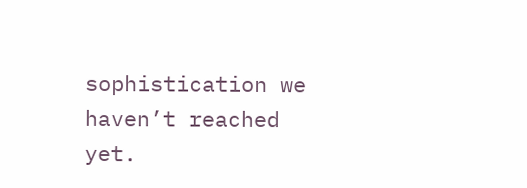sophistication we haven’t reached yet.